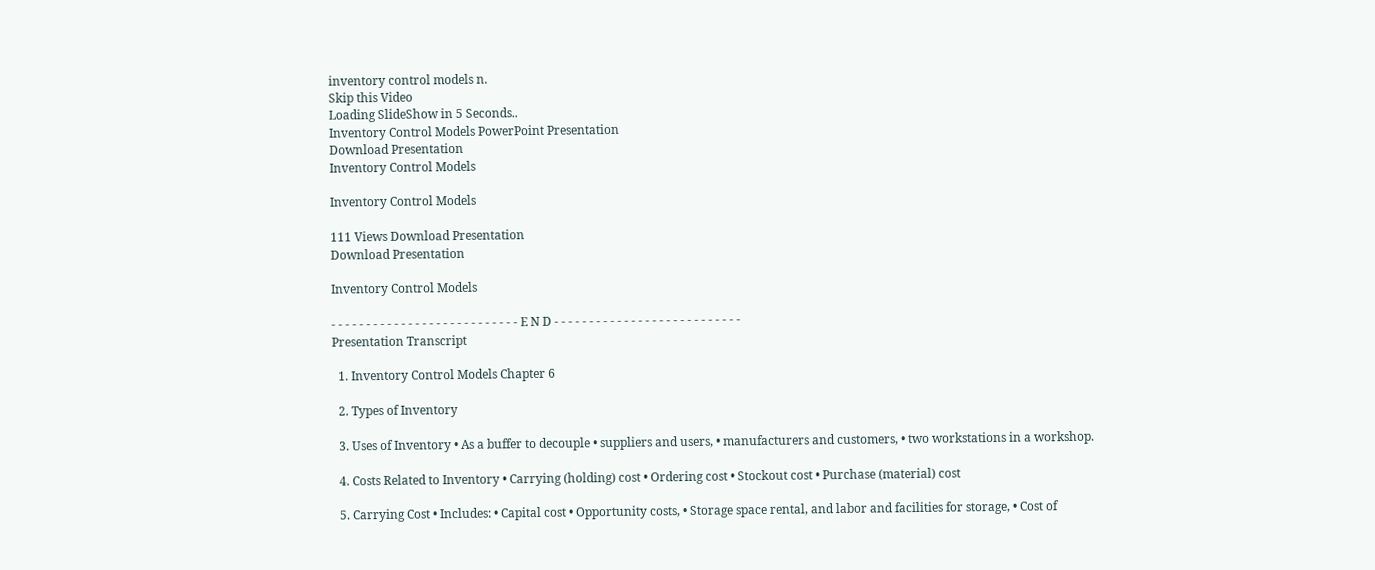inventory control models n.
Skip this Video
Loading SlideShow in 5 Seconds..
Inventory Control Models PowerPoint Presentation
Download Presentation
Inventory Control Models

Inventory Control Models

111 Views Download Presentation
Download Presentation

Inventory Control Models

- - - - - - - - - - - - - - - - - - - - - - - - - - - E N D - - - - - - - - - - - - - - - - - - - - - - - - - - -
Presentation Transcript

  1. Inventory Control Models Chapter 6

  2. Types of Inventory

  3. Uses of Inventory • As a buffer to decouple • suppliers and users, • manufacturers and customers, • two workstations in a workshop.

  4. Costs Related to Inventory • Carrying (holding) cost • Ordering cost • Stockout cost • Purchase (material) cost

  5. Carrying Cost • Includes: • Capital cost • Opportunity costs, • Storage space rental, and labor and facilities for storage, • Cost of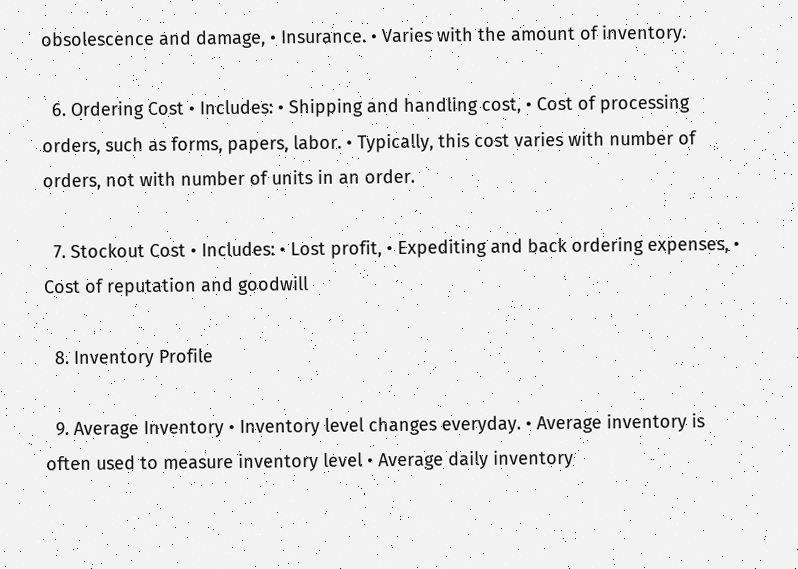obsolescence and damage, • Insurance. • Varies with the amount of inventory.

  6. Ordering Cost • Includes: • Shipping and handling cost, • Cost of processing orders, such as forms, papers, labor. • Typically, this cost varies with number of orders, not with number of units in an order.

  7. Stockout Cost • Includes: • Lost profit, • Expediting and back ordering expenses, • Cost of reputation and goodwill

  8. Inventory Profile

  9. Average Inventory • Inventory level changes everyday. • Average inventory is often used to measure inventory level • Average daily inventory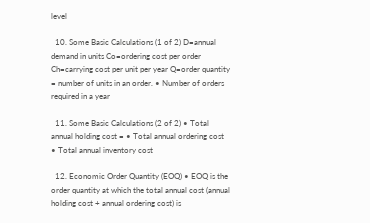level

  10. Some Basic Calculations (1 of 2) D=annual demand in units Co=ordering cost per order Ch=carrying cost per unit per year Q=order quantity = number of units in an order. • Number of orders required in a year

  11. Some Basic Calculations (2 of 2) • Total annual holding cost = • Total annual ordering cost • Total annual inventory cost

  12. Economic Order Quantity (EOQ) • EOQ is the order quantity at which the total annual cost (annual holding cost + annual ordering cost) is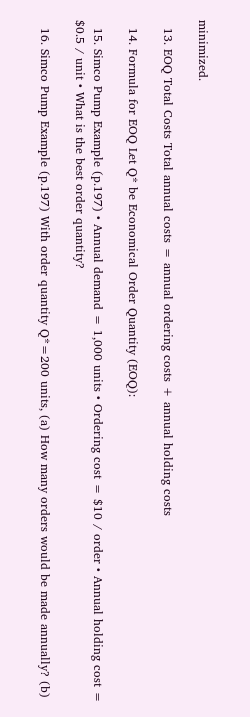minimized.

  13. EOQ Total Costs Total annual costs = annual ordering costs + annual holding costs

  14. Formula for EOQ Let Q* be Economical Order Quantity (EOQ):

  15. Simco Pump Example (p.197) • Annual demand = 1,000 units • Ordering cost = $10 / order • Annual holding cost = $0.5 / unit • What is the best order quantity?

  16. Simco Pump Example (p.197) With order quantity Q*=200 units, (a) How many orders would be made annually? (b)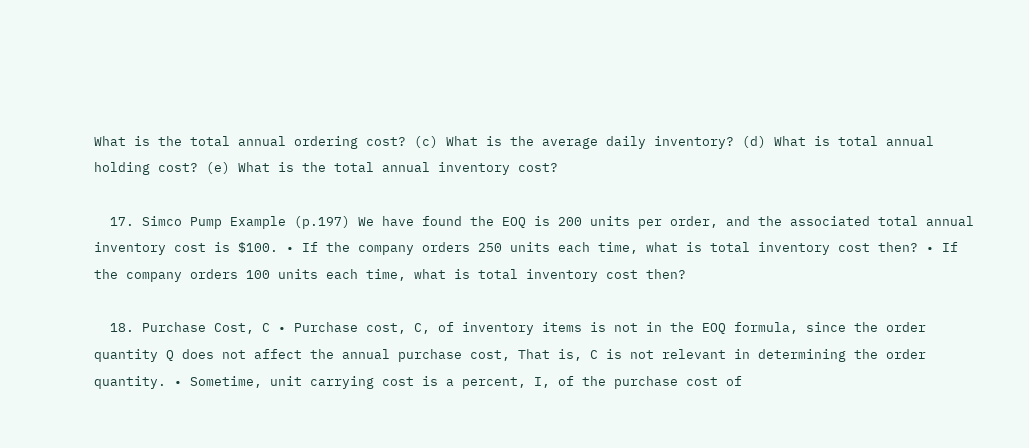What is the total annual ordering cost? (c) What is the average daily inventory? (d) What is total annual holding cost? (e) What is the total annual inventory cost?

  17. Simco Pump Example (p.197) We have found the EOQ is 200 units per order, and the associated total annual inventory cost is $100. • If the company orders 250 units each time, what is total inventory cost then? • If the company orders 100 units each time, what is total inventory cost then?

  18. Purchase Cost, C • Purchase cost, C, of inventory items is not in the EOQ formula, since the order quantity Q does not affect the annual purchase cost, That is, C is not relevant in determining the order quantity. • Sometime, unit carrying cost is a percent, I, of the purchase cost of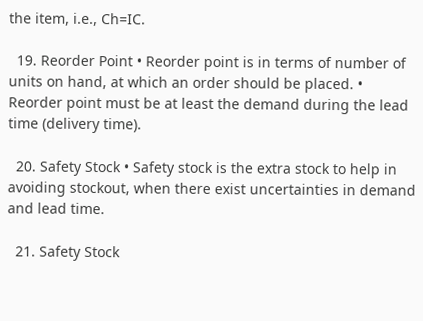the item, i.e., Ch=IC.

  19. Reorder Point • Reorder point is in terms of number of units on hand, at which an order should be placed. • Reorder point must be at least the demand during the lead time (delivery time).

  20. Safety Stock • Safety stock is the extra stock to help in avoiding stockout, when there exist uncertainties in demand and lead time.

  21. Safety Stock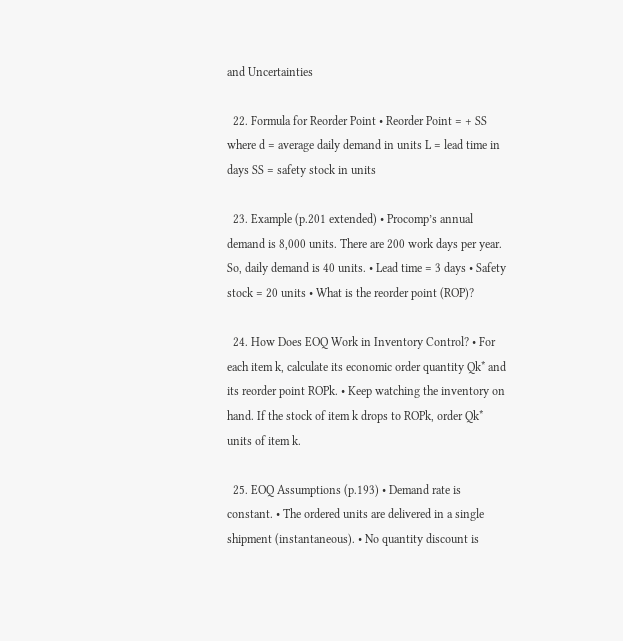and Uncertainties

  22. Formula for Reorder Point • Reorder Point = + SS where d = average daily demand in units L = lead time in days SS = safety stock in units

  23. Example (p.201 extended) • Procomp’s annual demand is 8,000 units. There are 200 work days per year. So, daily demand is 40 units. • Lead time = 3 days • Safety stock = 20 units • What is the reorder point (ROP)?

  24. How Does EOQ Work in Inventory Control? • For each item k, calculate its economic order quantity Qk* and its reorder point ROPk. • Keep watching the inventory on hand. If the stock of item k drops to ROPk, order Qk* units of item k.

  25. EOQ Assumptions (p.193) • Demand rate is constant. • The ordered units are delivered in a single shipment (instantaneous). • No quantity discount is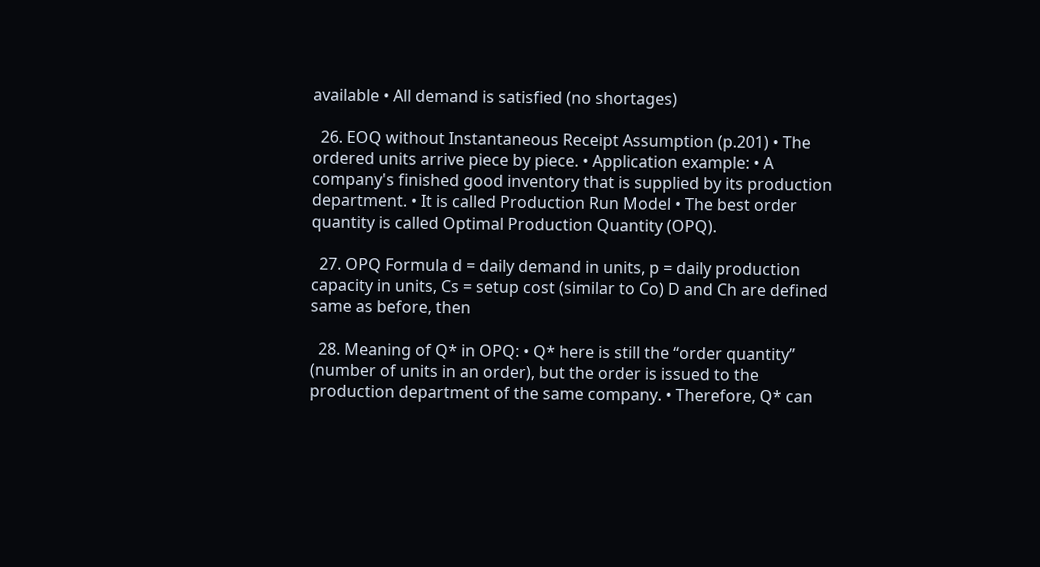available • All demand is satisfied (no shortages)

  26. EOQ without Instantaneous Receipt Assumption (p.201) • The ordered units arrive piece by piece. • Application example: • A company's finished good inventory that is supplied by its production department. • It is called Production Run Model • The best order quantity is called Optimal Production Quantity (OPQ).

  27. OPQ Formula d = daily demand in units, p = daily production capacity in units, Cs = setup cost (similar to Co) D and Ch are defined same as before, then

  28. Meaning of Q* in OPQ: • Q* here is still the “order quantity” (number of units in an order), but the order is issued to the production department of the same company. • Therefore, Q* can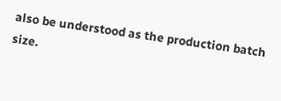also be understood as the production batch size.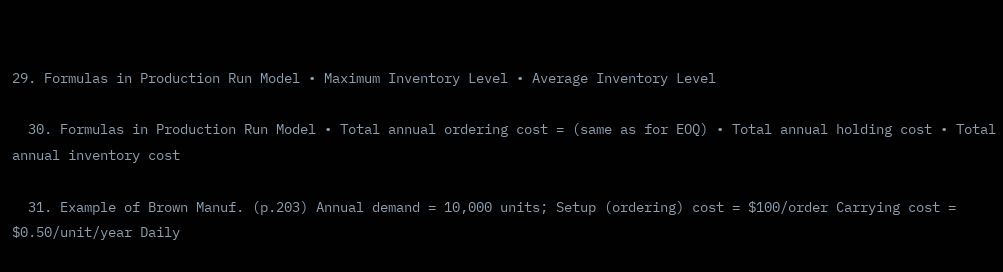29. Formulas in Production Run Model • Maximum Inventory Level • Average Inventory Level

  30. Formulas in Production Run Model • Total annual ordering cost = (same as for EOQ) • Total annual holding cost • Total annual inventory cost

  31. Example of Brown Manuf. (p.203) Annual demand = 10,000 units; Setup (ordering) cost = $100/order Carrying cost = $0.50/unit/year Daily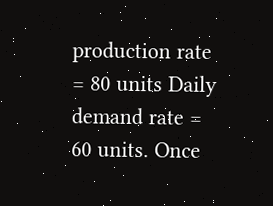production rate = 80 units Daily demand rate = 60 units. Once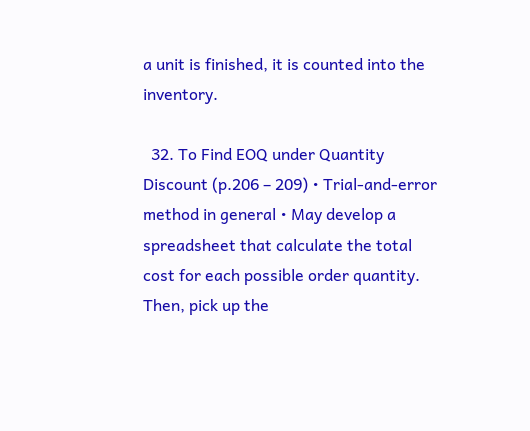a unit is finished, it is counted into the inventory.

  32. To Find EOQ under Quantity Discount (p.206 – 209) • Trial-and-error method in general • May develop a spreadsheet that calculate the total cost for each possible order quantity. Then, pick up the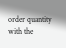order quantity with the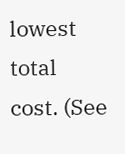lowest total cost. (See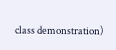class demonstration)